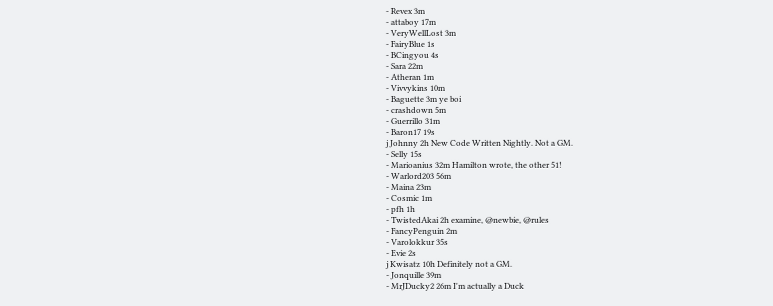- Revex 3m
- attaboy 17m
- VeryWellLost 3m
- FairyBlue 1s
- BCingyou 4s
- Sara 22m
- Atheran 1m
- Vivvykins 10m
- Baguette 3m ye boi
- crashdown 5m
- Guerrillo 31m
- Baron17 19s
j Johnny 2h New Code Written Nightly. Not a GM.
- Selly 15s
- Marioanius 32m Hamilton wrote, the other 51!
- Warlord203 56m
- Maina 23m
- Cosmic 1m
- pfh 1h
- TwistedAkai 2h examine, @newbie, @rules
- FancyPenguin 2m
- Varolokkur 35s
- Evie 2s
j Kwisatz 10h Definitely not a GM.
- Jonquille 39m
- MrJDucky2 26m I'm actually a Duck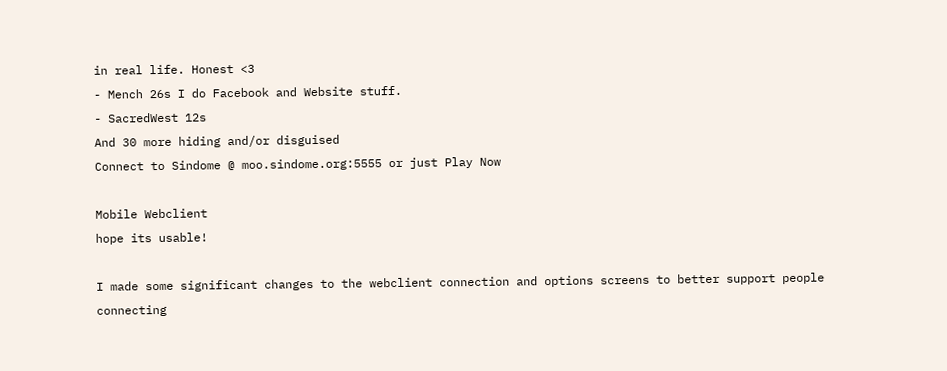in real life. Honest <3
- Mench 26s I do Facebook and Website stuff.
- SacredWest 12s
And 30 more hiding and/or disguised
Connect to Sindome @ moo.sindome.org:5555 or just Play Now

Mobile Webclient
hope its usable!

I made some significant changes to the webclient connection and options screens to better support people connecting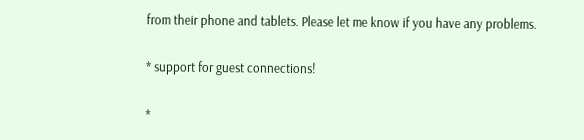from their phone and tablets. Please let me know if you have any problems.

* support for guest connections!

*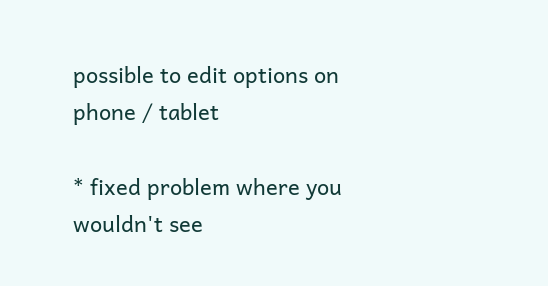possible to edit options on phone / tablet

* fixed problem where you wouldn't see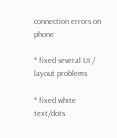connection errors on phone

* fixed several UI / layout problems

* fixed white text/dots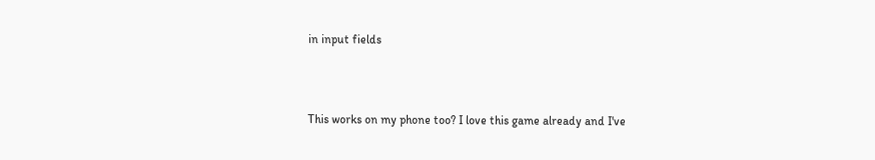in input fields



This works on my phone too? I love this game already and I've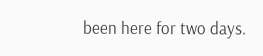been here for two days.